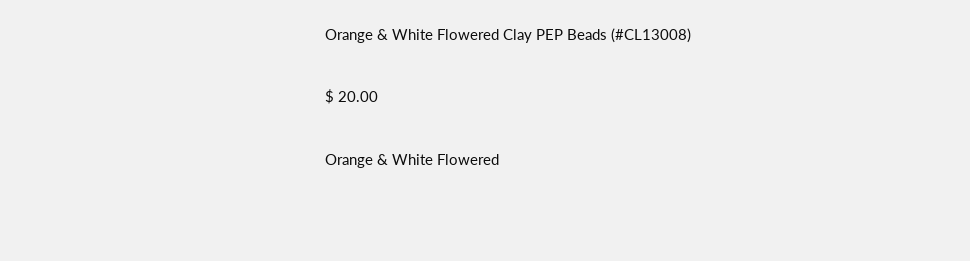Orange & White Flowered Clay PEP Beads (#CL13008)

$ 20.00

Orange & White Flowered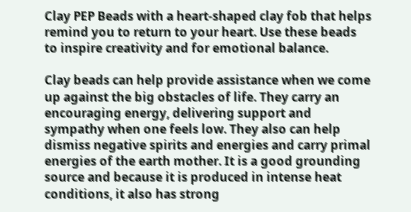Clay PEP Beads with a heart-shaped clay fob that helps remind you to return to your heart. Use these beads to inspire creativity and for emotional balance.

Clay beads can help provide assistance when we come up against the big obstacles of life. They carry an encouraging energy, delivering support and sympathy when one feels low. They also can help dismiss negative spirits and energies and carry primal energies of the earth mother. It is a good grounding source and because it is produced in intense heat conditions, it also has strong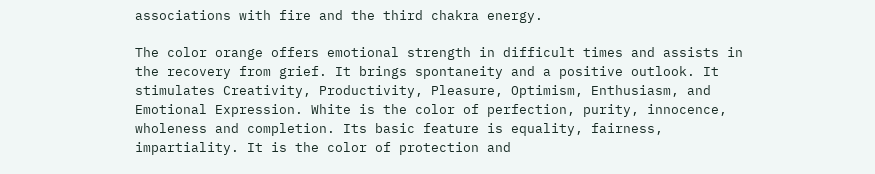associations with fire and the third chakra energy.

The color orange offers emotional strength in difficult times and assists in the recovery from grief. It brings spontaneity and a positive outlook. It stimulates Creativity, Productivity, Pleasure, Optimism, Enthusiasm, and Emotional Expression. White is the color of perfection, purity, innocence, wholeness and completion. Its basic feature is equality, fairness, impartiality. It is the color of protection and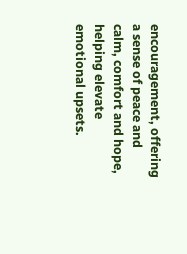encouragement, offering a sense of peace and calm, comfort and hope, helping elevate emotional upsets.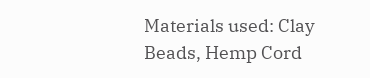Materials used: Clay Beads, Hemp Cord